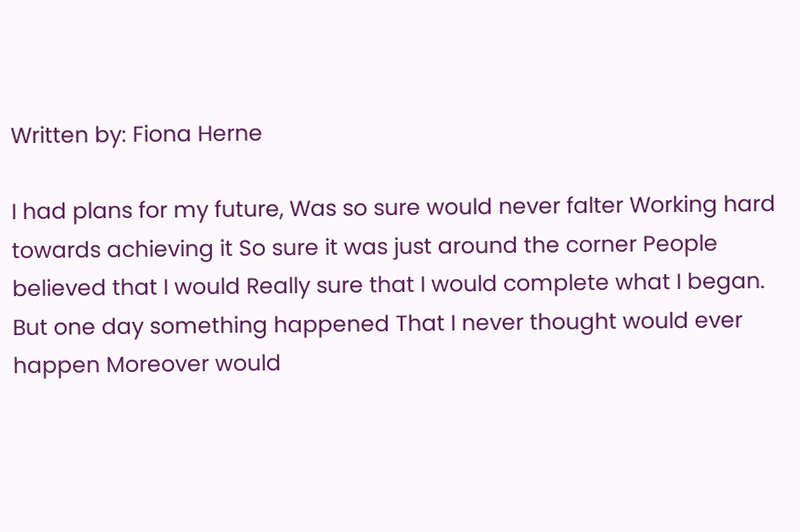Written by: Fiona Herne

I had plans for my future, Was so sure would never falter Working hard towards achieving it So sure it was just around the corner People believed that I would Really sure that I would complete what I began. But one day something happened That I never thought would ever happen Moreover would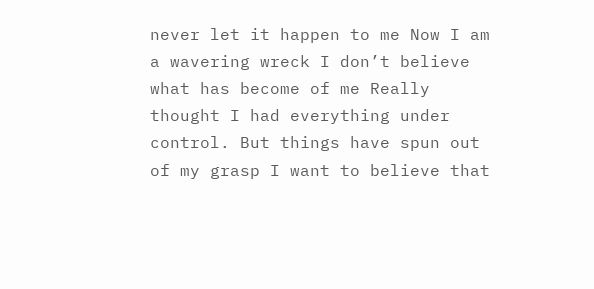never let it happen to me Now I am a wavering wreck I don’t believe what has become of me Really thought I had everything under control. But things have spun out of my grasp I want to believe that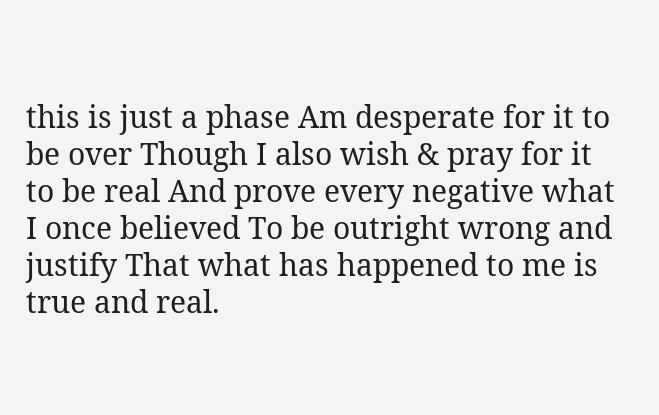this is just a phase Am desperate for it to be over Though I also wish & pray for it to be real And prove every negative what I once believed To be outright wrong and justify That what has happened to me is true and real.